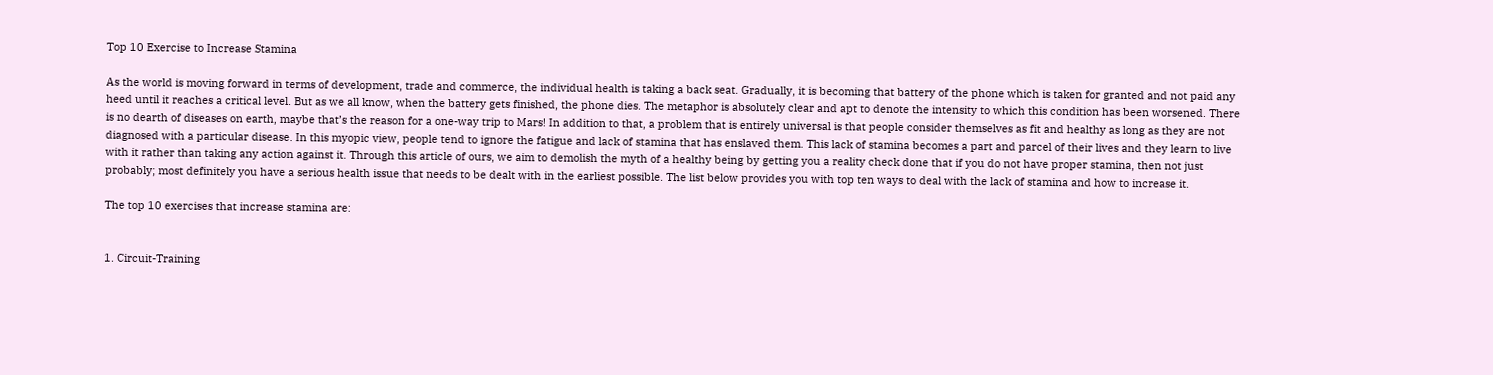Top 10 Exercise to Increase Stamina

As the world is moving forward in terms of development, trade and commerce, the individual health is taking a back seat. Gradually, it is becoming that battery of the phone which is taken for granted and not paid any heed until it reaches a critical level. But as we all know, when the battery gets finished, the phone dies. The metaphor is absolutely clear and apt to denote the intensity to which this condition has been worsened. There is no dearth of diseases on earth, maybe that’s the reason for a one-way trip to Mars! In addition to that, a problem that is entirely universal is that people consider themselves as fit and healthy as long as they are not diagnosed with a particular disease. In this myopic view, people tend to ignore the fatigue and lack of stamina that has enslaved them. This lack of stamina becomes a part and parcel of their lives and they learn to live with it rather than taking any action against it. Through this article of ours, we aim to demolish the myth of a healthy being by getting you a reality check done that if you do not have proper stamina, then not just probably; most definitely you have a serious health issue that needs to be dealt with in the earliest possible. The list below provides you with top ten ways to deal with the lack of stamina and how to increase it.

The top 10 exercises that increase stamina are:


1. Circuit-Training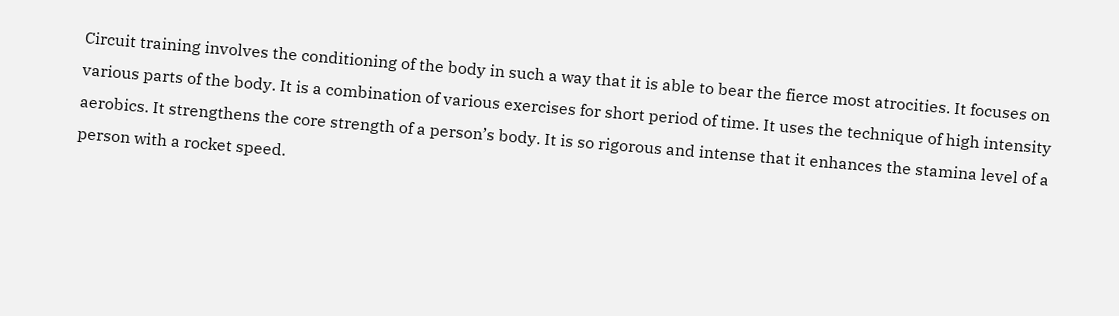Circuit training involves the conditioning of the body in such a way that it is able to bear the fierce most atrocities. It focuses on various parts of the body. It is a combination of various exercises for short period of time. It uses the technique of high intensity aerobics. It strengthens the core strength of a person’s body. It is so rigorous and intense that it enhances the stamina level of a person with a rocket speed.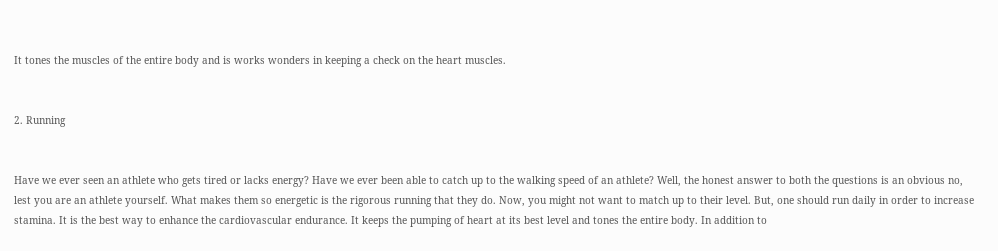It tones the muscles of the entire body and is works wonders in keeping a check on the heart muscles.


2. Running


Have we ever seen an athlete who gets tired or lacks energy? Have we ever been able to catch up to the walking speed of an athlete? Well, the honest answer to both the questions is an obvious no, lest you are an athlete yourself. What makes them so energetic is the rigorous running that they do. Now, you might not want to match up to their level. But, one should run daily in order to increase stamina. It is the best way to enhance the cardiovascular endurance. It keeps the pumping of heart at its best level and tones the entire body. In addition to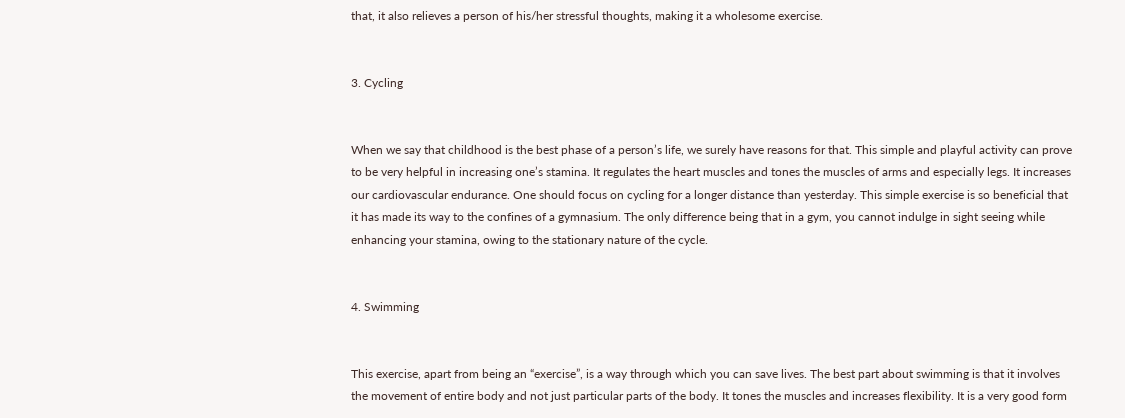that, it also relieves a person of his/her stressful thoughts, making it a wholesome exercise.


3. Cycling


When we say that childhood is the best phase of a person’s life, we surely have reasons for that. This simple and playful activity can prove to be very helpful in increasing one’s stamina. It regulates the heart muscles and tones the muscles of arms and especially legs. It increases our cardiovascular endurance. One should focus on cycling for a longer distance than yesterday. This simple exercise is so beneficial that it has made its way to the confines of a gymnasium. The only difference being that in a gym, you cannot indulge in sight seeing while enhancing your stamina, owing to the stationary nature of the cycle.


4. Swimming


This exercise, apart from being an “exercise”, is a way through which you can save lives. The best part about swimming is that it involves the movement of entire body and not just particular parts of the body. It tones the muscles and increases flexibility. It is a very good form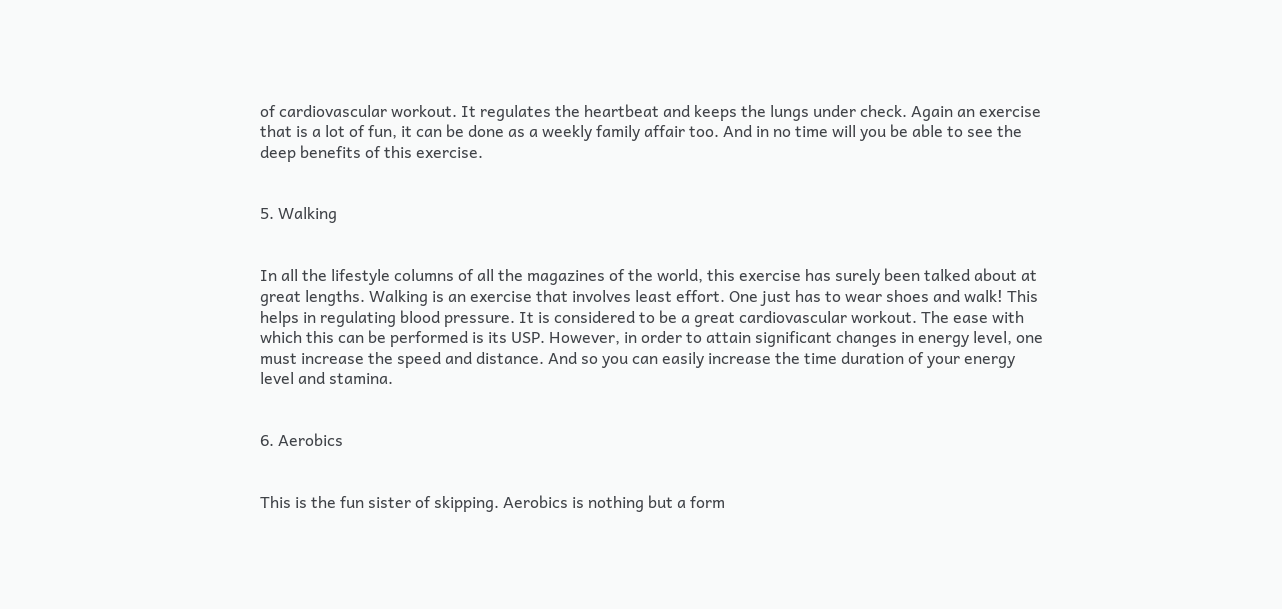of cardiovascular workout. It regulates the heartbeat and keeps the lungs under check. Again an exercise that is a lot of fun, it can be done as a weekly family affair too. And in no time will you be able to see the deep benefits of this exercise.


5. Walking


In all the lifestyle columns of all the magazines of the world, this exercise has surely been talked about at great lengths. Walking is an exercise that involves least effort. One just has to wear shoes and walk! This helps in regulating blood pressure. It is considered to be a great cardiovascular workout. The ease with which this can be performed is its USP. However, in order to attain significant changes in energy level, one must increase the speed and distance. And so you can easily increase the time duration of your energy level and stamina.


6. Aerobics


This is the fun sister of skipping. Aerobics is nothing but a form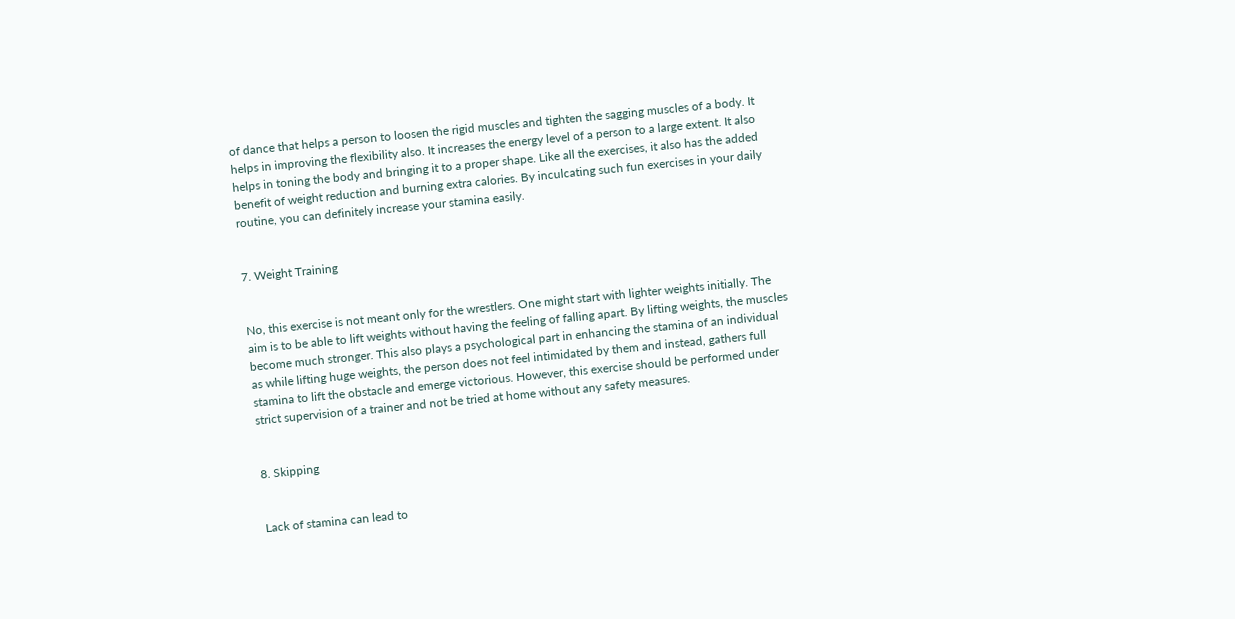of dance that helps a person to loosen the rigid muscles and tighten the sagging muscles of a body. It helps in improving the flexibility also. It increases the energy level of a person to a large extent. It also helps in toning the body and bringing it to a proper shape. Like all the exercises, it also has the added benefit of weight reduction and burning extra calories. By inculcating such fun exercises in your daily routine, you can definitely increase your stamina easily.


7. Weight Training


No, this exercise is not meant only for the wrestlers. One might start with lighter weights initially. The aim is to be able to lift weights without having the feeling of falling apart. By lifting weights, the muscles become much stronger. This also plays a psychological part in enhancing the stamina of an individual as while lifting huge weights, the person does not feel intimidated by them and instead, gathers full stamina to lift the obstacle and emerge victorious. However, this exercise should be performed under strict supervision of a trainer and not be tried at home without any safety measures.


8. Skipping


Lack of stamina can lead to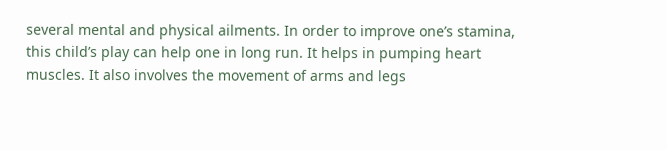several mental and physical ailments. In order to improve one’s stamina, this child’s play can help one in long run. It helps in pumping heart muscles. It also involves the movement of arms and legs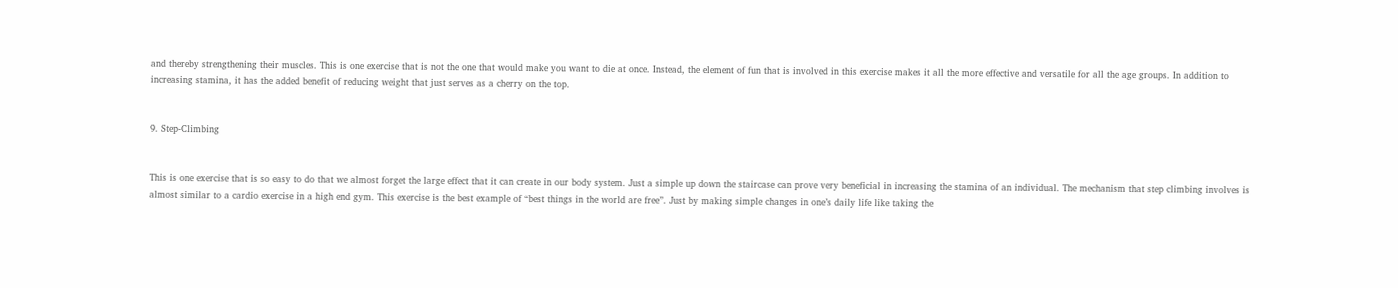and thereby strengthening their muscles. This is one exercise that is not the one that would make you want to die at once. Instead, the element of fun that is involved in this exercise makes it all the more effective and versatile for all the age groups. In addition to increasing stamina, it has the added benefit of reducing weight that just serves as a cherry on the top.


9. Step-Climbing


This is one exercise that is so easy to do that we almost forget the large effect that it can create in our body system. Just a simple up down the staircase can prove very beneficial in increasing the stamina of an individual. The mechanism that step climbing involves is almost similar to a cardio exercise in a high end gym. This exercise is the best example of “best things in the world are free”. Just by making simple changes in one’s daily life like taking the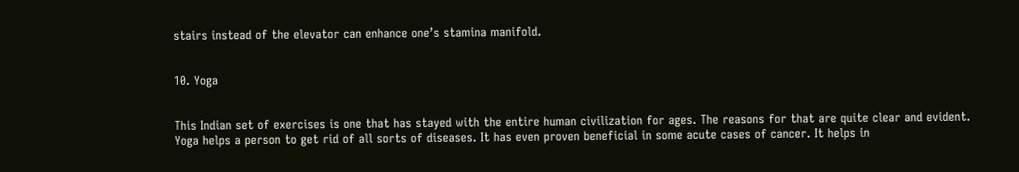stairs instead of the elevator can enhance one’s stamina manifold.


10. Yoga


This Indian set of exercises is one that has stayed with the entire human civilization for ages. The reasons for that are quite clear and evident. Yoga helps a person to get rid of all sorts of diseases. It has even proven beneficial in some acute cases of cancer. It helps in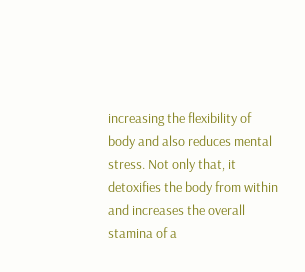increasing the flexibility of body and also reduces mental stress. Not only that, it detoxifies the body from within and increases the overall stamina of a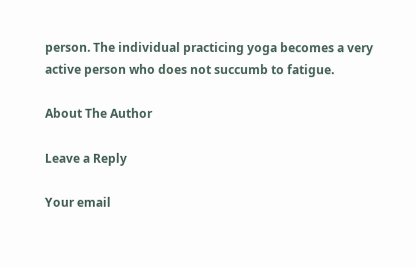person. The individual practicing yoga becomes a very active person who does not succumb to fatigue.

About The Author

Leave a Reply

Your email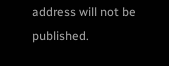address will not be published.